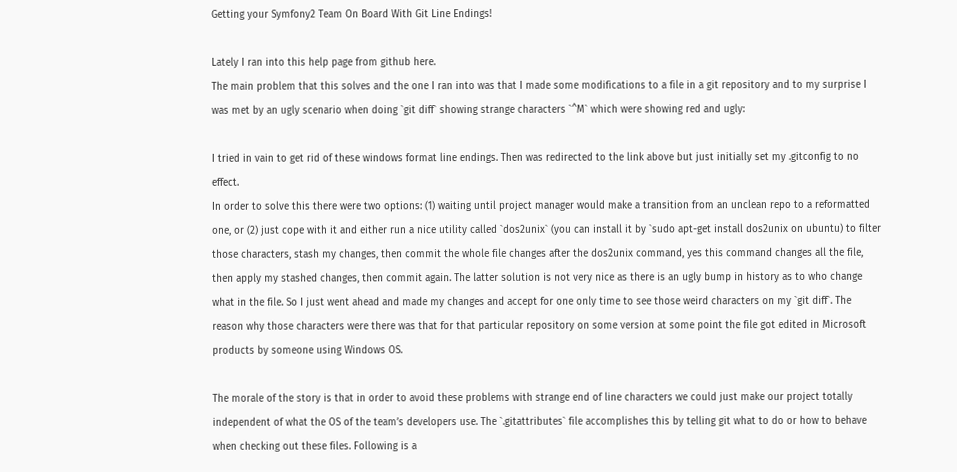Getting your Symfony2 Team On Board With Git Line Endings!

Lately I ran into this help page from github here.
The main problem that this solves and the one I ran into was that I made some modifications to a file in a git repository and to my surprise I was met by an ugly scenario when doing `git diff` showing strange characters `^M` which were showing red and ugly:

I tried in vain to get rid of these windows format line endings. Then was redirected to the link above but just initially set my .gitconfig to no effect.
In order to solve this there were two options: (1) waiting until project manager would make a transition from an unclean repo to a reformatted one, or (2) just cope with it and either run a nice utility called `dos2unix` (you can install it by `sudo apt-get install dos2unix on ubuntu) to filter those characters, stash my changes, then commit the whole file changes after the dos2unix command, yes this command changes all the file, then apply my stashed changes, then commit again. The latter solution is not very nice as there is an ugly bump in history as to who change what in the file. So I just went ahead and made my changes and accept for one only time to see those weird characters on my `git diff`. The reason why those characters were there was that for that particular repository on some version at some point the file got edited in Microsoft products by someone using Windows OS.

The morale of the story is that in order to avoid these problems with strange end of line characters we could just make our project totally independent of what the OS of the team’s developers use. The `.gitattributes` file accomplishes this by telling git what to do or how to behave when checking out these files. Following is a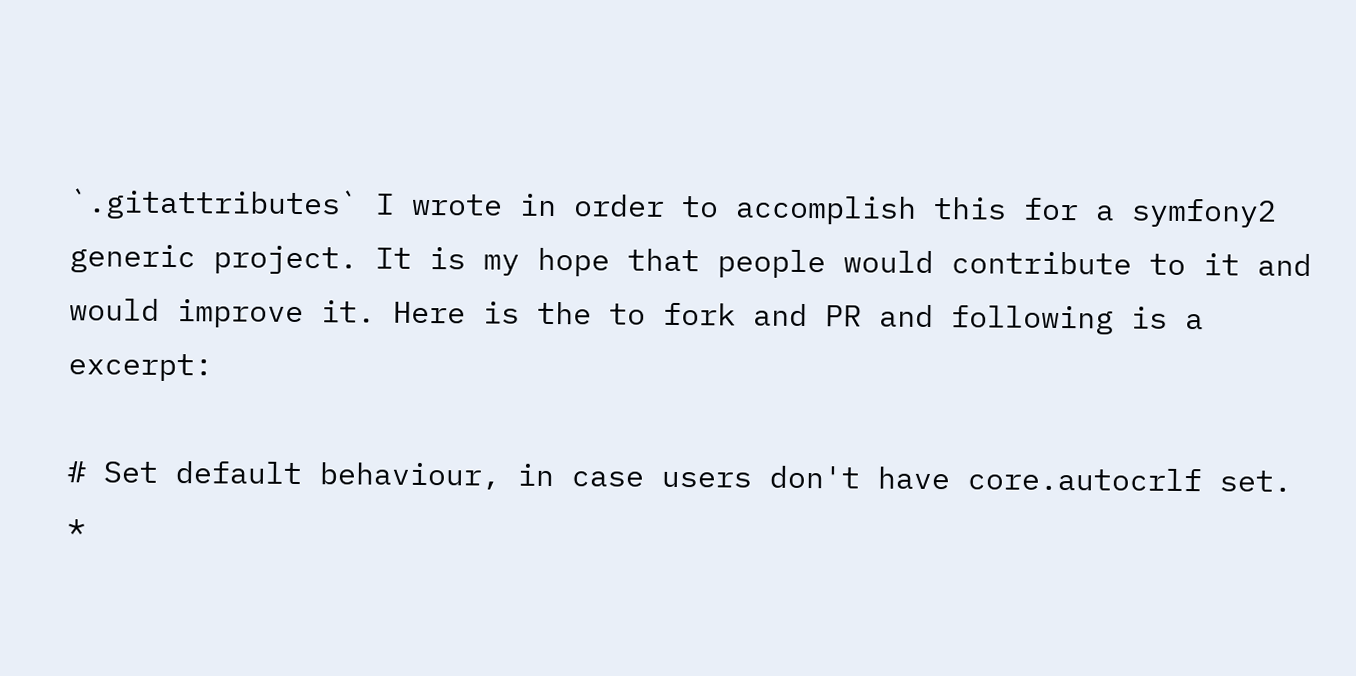`.gitattributes` I wrote in order to accomplish this for a symfony2 generic project. It is my hope that people would contribute to it and would improve it. Here is the to fork and PR and following is a excerpt:

# Set default behaviour, in case users don't have core.autocrlf set.
*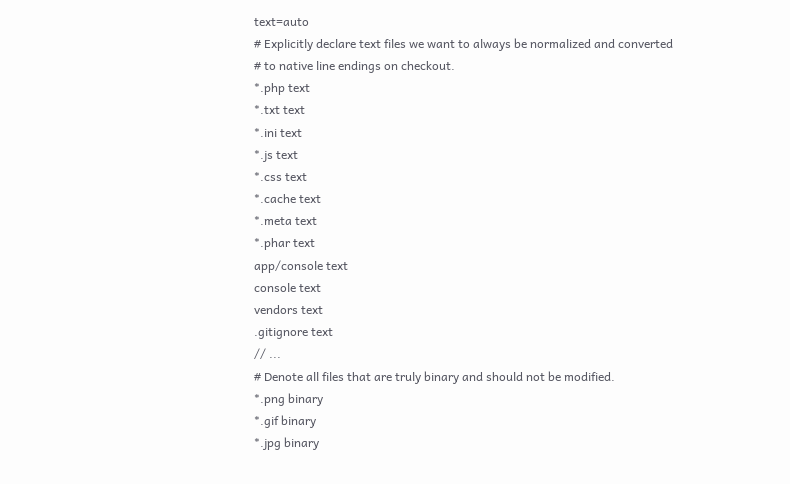text=auto
# Explicitly declare text files we want to always be normalized and converted
# to native line endings on checkout.
*.php text
*.txt text
*.ini text
*.js text
*.css text
*.cache text
*.meta text
*.phar text
app/console text
console text
vendors text
.gitignore text
// ...
# Denote all files that are truly binary and should not be modified.
*.png binary
*.gif binary
*.jpg binary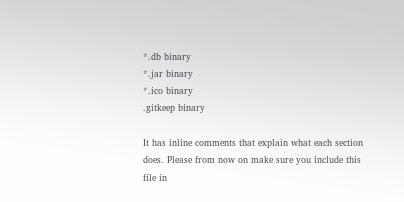*.db binary
*.jar binary
*.ico binary
.gitkeep binary

It has inline comments that explain what each section does. Please from now on make sure you include this file in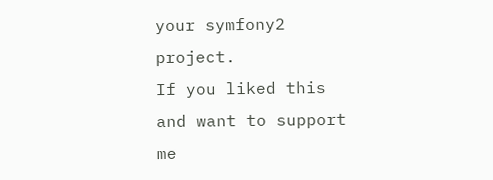your symfony2 project.
If you liked this and want to support me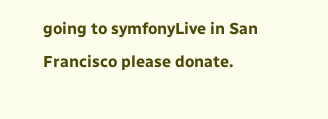going to symfonyLive in San Francisco please donate.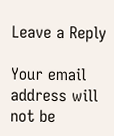Leave a Reply

Your email address will not be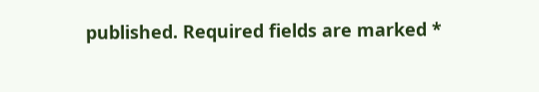published. Required fields are marked *